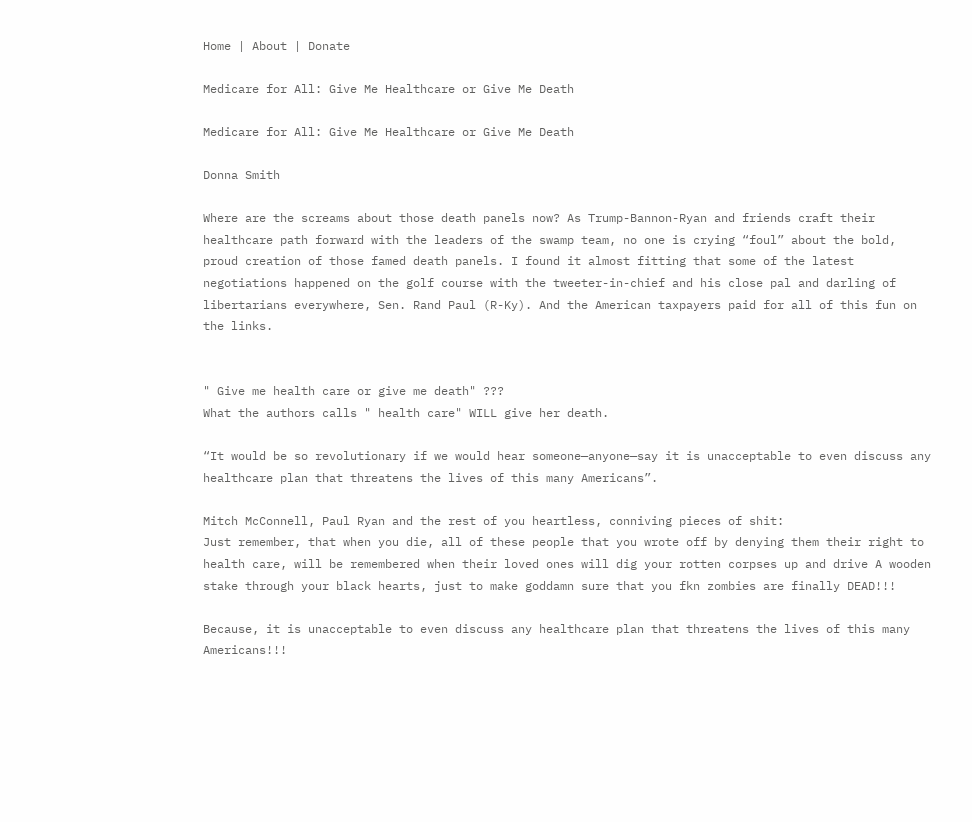Home | About | Donate

Medicare for All: Give Me Healthcare or Give Me Death

Medicare for All: Give Me Healthcare or Give Me Death

Donna Smith

Where are the screams about those death panels now? As Trump-Bannon-Ryan and friends craft their healthcare path forward with the leaders of the swamp team, no one is crying “foul” about the bold, proud creation of those famed death panels. I found it almost fitting that some of the latest negotiations happened on the golf course with the tweeter-in-chief and his close pal and darling of libertarians everywhere, Sen. Rand Paul (R-Ky). And the American taxpayers paid for all of this fun on the links.


" Give me health care or give me death" ???
What the authors calls " health care" WILL give her death.

“It would be so revolutionary if we would hear someone—anyone—say it is unacceptable to even discuss any healthcare plan that threatens the lives of this many Americans”.

Mitch McConnell, Paul Ryan and the rest of you heartless, conniving pieces of shit:
Just remember, that when you die, all of these people that you wrote off by denying them their right to health care, will be remembered when their loved ones will dig your rotten corpses up and drive A wooden stake through your black hearts, just to make goddamn sure that you fkn zombies are finally DEAD!!!

Because, it is unacceptable to even discuss any healthcare plan that threatens the lives of this many Americans!!!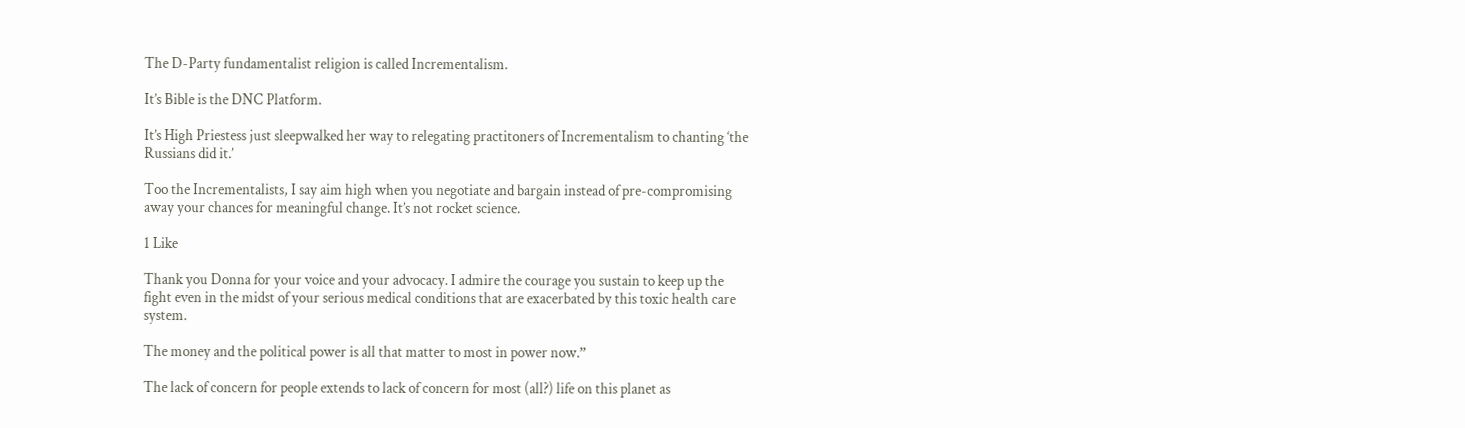The D-Party fundamentalist religion is called Incrementalism.

It’s Bible is the DNC Platform.

It’s High Priestess just sleepwalked her way to relegating practitoners of Incrementalism to chanting ‘the Russians did it.’

Too the Incrementalists, I say aim high when you negotiate and bargain instead of pre-compromising away your chances for meaningful change. It’s not rocket science.

1 Like

Thank you Donna for your voice and your advocacy. I admire the courage you sustain to keep up the fight even in the midst of your serious medical conditions that are exacerbated by this toxic health care system.

The money and the political power is all that matter to most in power now.”

The lack of concern for people extends to lack of concern for most (all?) life on this planet as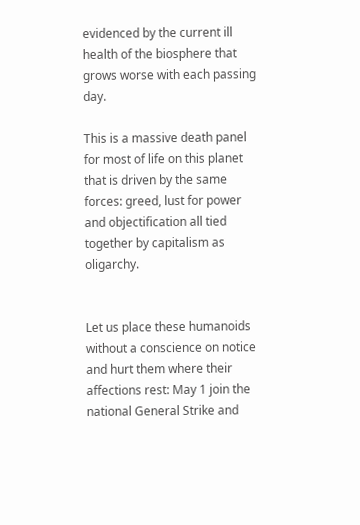evidenced by the current ill health of the biosphere that grows worse with each passing day.

This is a massive death panel for most of life on this planet that is driven by the same forces: greed, lust for power and objectification all tied together by capitalism as oligarchy.


Let us place these humanoids without a conscience on notice and hurt them where their affections rest: May 1 join the national General Strike and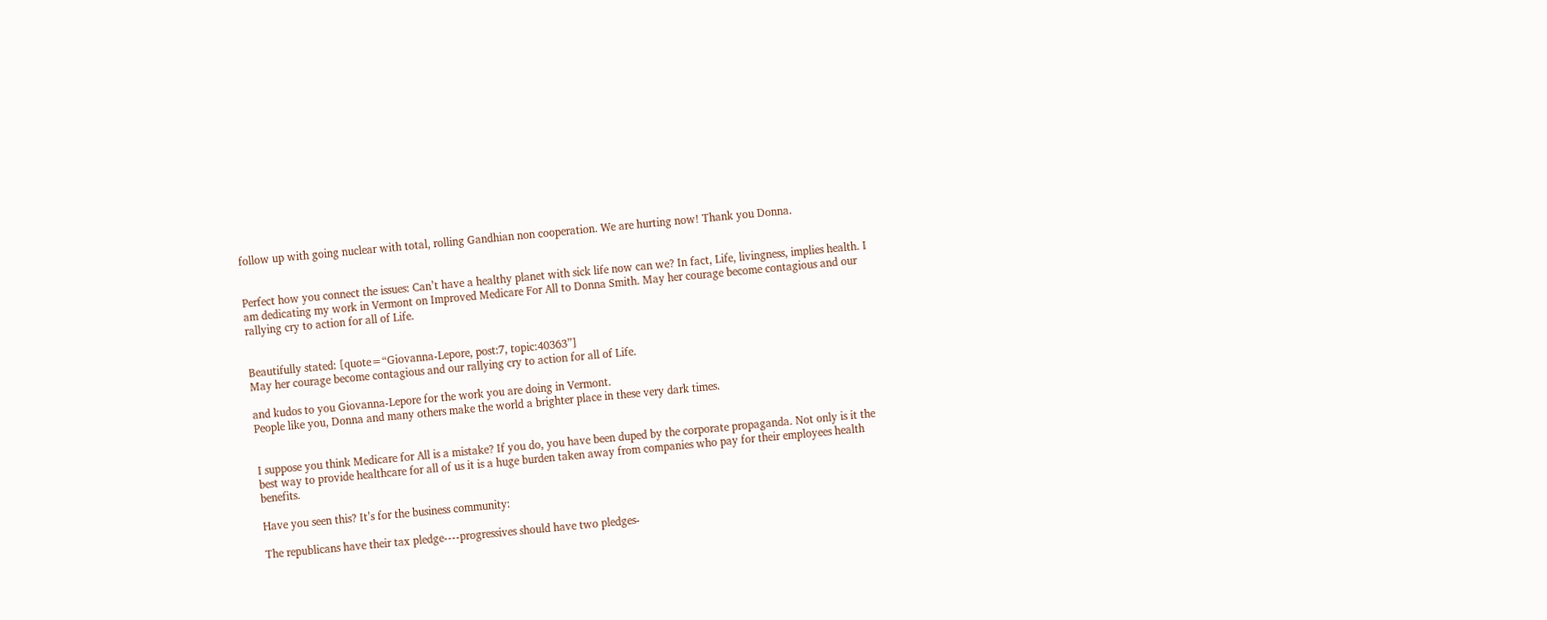follow up with going nuclear with total, rolling Gandhian non cooperation. We are hurting now! Thank you Donna.


Perfect how you connect the issues: Can’t have a healthy planet with sick life now can we? In fact, Life, livingness, implies health. I am dedicating my work in Vermont on Improved Medicare For All to Donna Smith. May her courage become contagious and our rallying cry to action for all of Life.


Beautifully stated: [quote=“Giovanna-Lepore, post:7, topic:40363”]
May her courage become contagious and our rallying cry to action for all of Life.

and kudos to you Giovanna-Lepore for the work you are doing in Vermont.
People like you, Donna and many others make the world a brighter place in these very dark times.


I suppose you think Medicare for All is a mistake? If you do, you have been duped by the corporate propaganda. Not only is it the best way to provide healthcare for all of us it is a huge burden taken away from companies who pay for their employees health benefits.

Have you seen this? It’s for the business community:

The republicans have their tax pledge----progressives should have two pledges-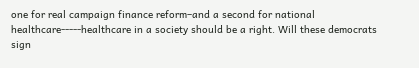one for real campaign finance reform–and a second for national healthcare-----healthcare in a society should be a right. Will these democrats sign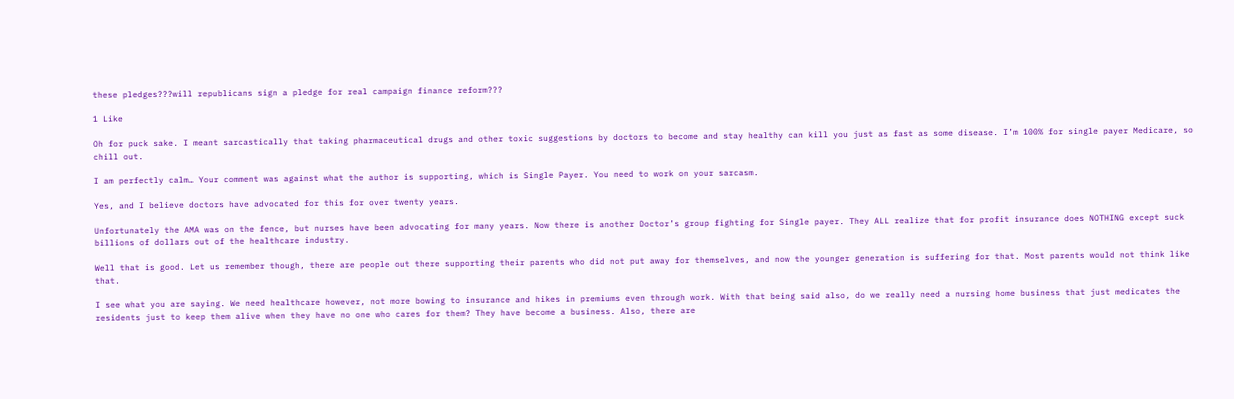these pledges???will republicans sign a pledge for real campaign finance reform???

1 Like

Oh for puck sake. I meant sarcastically that taking pharmaceutical drugs and other toxic suggestions by doctors to become and stay healthy can kill you just as fast as some disease. I’m 100% for single payer Medicare, so chill out.

I am perfectly calm… Your comment was against what the author is supporting, which is Single Payer. You need to work on your sarcasm.

Yes, and I believe doctors have advocated for this for over twenty years.

Unfortunately the AMA was on the fence, but nurses have been advocating for many years. Now there is another Doctor’s group fighting for Single payer. They ALL realize that for profit insurance does NOTHING except suck billions of dollars out of the healthcare industry.

Well that is good. Let us remember though, there are people out there supporting their parents who did not put away for themselves, and now the younger generation is suffering for that. Most parents would not think like that.

I see what you are saying. We need healthcare however, not more bowing to insurance and hikes in premiums even through work. With that being said also, do we really need a nursing home business that just medicates the residents just to keep them alive when they have no one who cares for them? They have become a business. Also, there are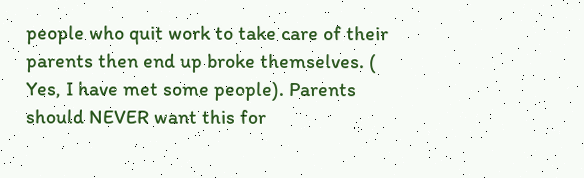people who quit work to take care of their parents then end up broke themselves. ( Yes, I have met some people). Parents should NEVER want this for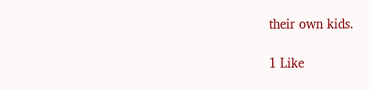their own kids.

1 Like